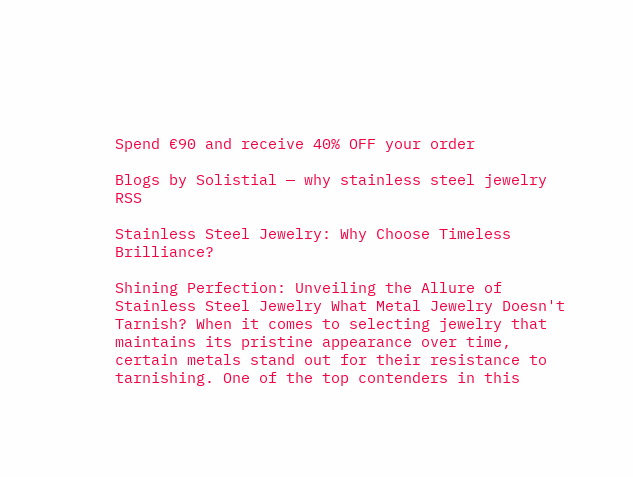Spend €90 and receive 40% OFF your order

Blogs by Solistial — why stainless steel jewelry RSS

Stainless Steel Jewelry: Why Choose Timeless Brilliance?

Shining Perfection: Unveiling the Allure of Stainless Steel Jewelry What Metal Jewelry Doesn't Tarnish? When it comes to selecting jewelry that maintains its pristine appearance over time, certain metals stand out for their resistance to tarnishing. One of the top contenders in this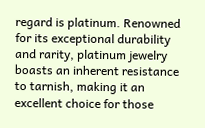regard is platinum. Renowned for its exceptional durability and rarity, platinum jewelry boasts an inherent resistance to tarnish, making it an excellent choice for those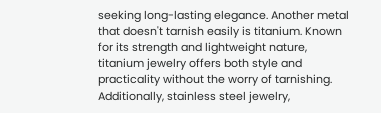seeking long-lasting elegance. Another metal that doesn't tarnish easily is titanium. Known for its strength and lightweight nature, titanium jewelry offers both style and practicality without the worry of tarnishing. Additionally, stainless steel jewelry,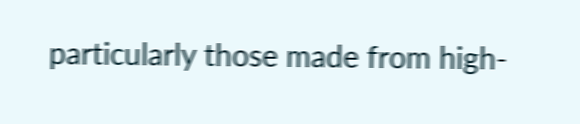particularly those made from high-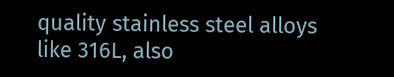quality stainless steel alloys like 316L, also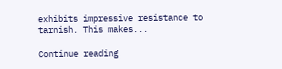exhibits impressive resistance to tarnish. This makes...

Continue reading